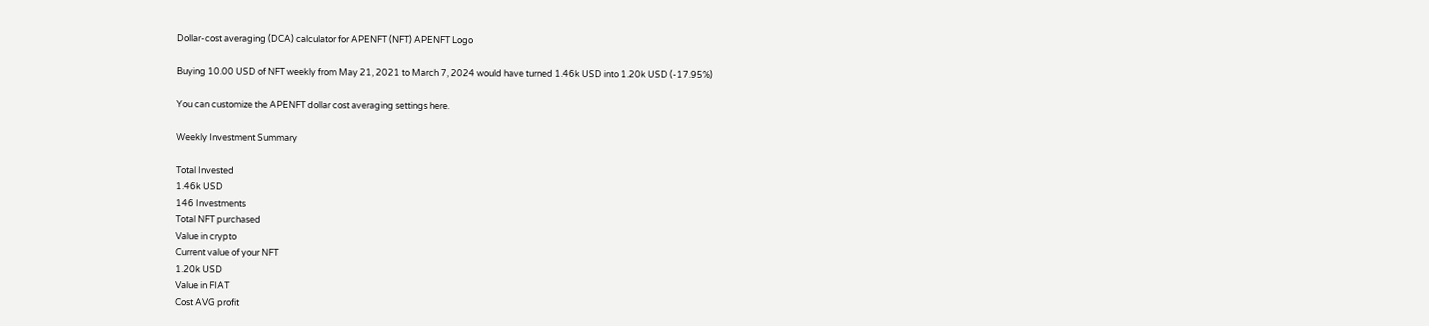Dollar-cost averaging (DCA) calculator for APENFT (NFT) APENFT Logo

Buying 10.00 USD of NFT weekly from May 21, 2021 to March 7, 2024 would have turned 1.46k USD into 1.20k USD (-17.95%)

You can customize the APENFT dollar cost averaging settings here.

Weekly Investment Summary

Total Invested
1.46k USD
146 Investments
Total NFT purchased
Value in crypto
Current value of your NFT
1.20k USD
Value in FIAT
Cost AVG profit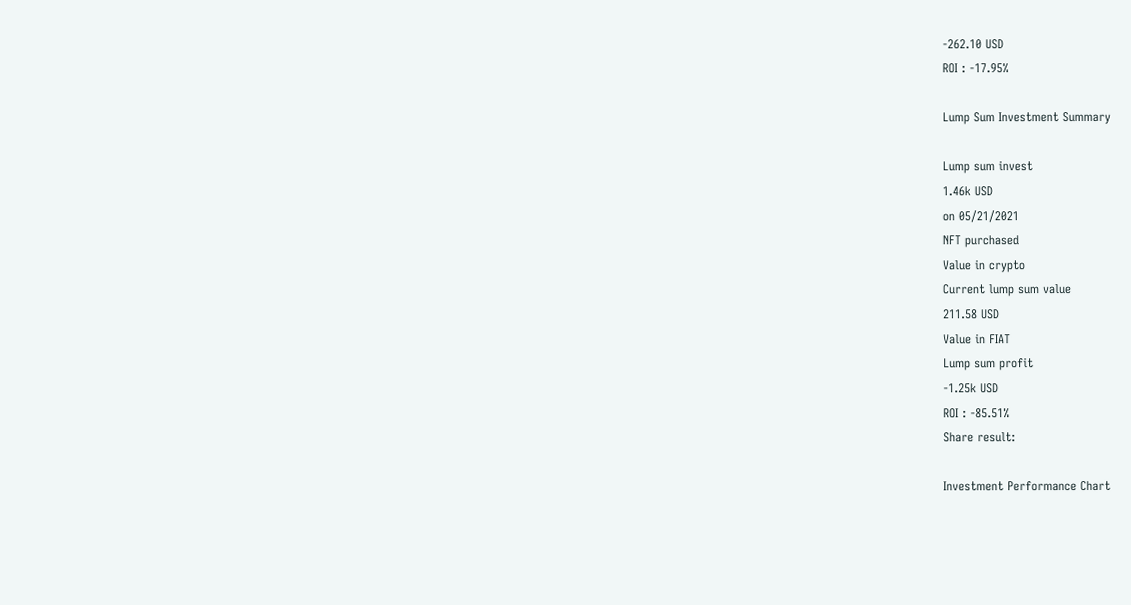-262.10 USD
ROI : -17.95%

Lump Sum Investment Summary

Lump sum invest
1.46k USD
on 05/21/2021
NFT purchased
Value in crypto
Current lump sum value
211.58 USD
Value in FIAT
Lump sum profit
-1.25k USD
ROI : -85.51%
Share result:

Investment Performance Chart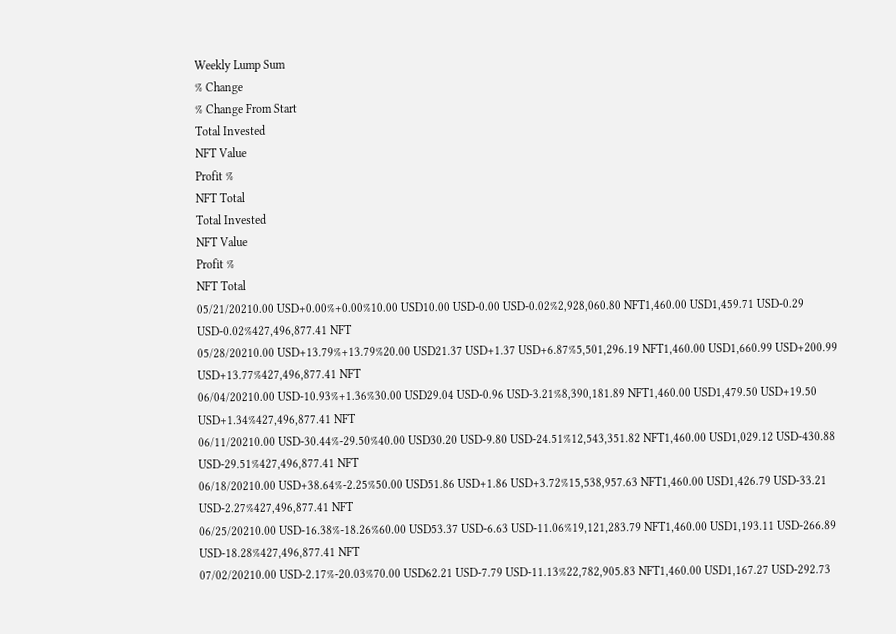Weekly Lump Sum
% Change
% Change From Start
Total Invested
NFT Value
Profit %
NFT Total
Total Invested
NFT Value
Profit %
NFT Total
05/21/20210.00 USD+0.00%+0.00%10.00 USD10.00 USD-0.00 USD-0.02%2,928,060.80 NFT1,460.00 USD1,459.71 USD-0.29 USD-0.02%427,496,877.41 NFT
05/28/20210.00 USD+13.79%+13.79%20.00 USD21.37 USD+1.37 USD+6.87%5,501,296.19 NFT1,460.00 USD1,660.99 USD+200.99 USD+13.77%427,496,877.41 NFT
06/04/20210.00 USD-10.93%+1.36%30.00 USD29.04 USD-0.96 USD-3.21%8,390,181.89 NFT1,460.00 USD1,479.50 USD+19.50 USD+1.34%427,496,877.41 NFT
06/11/20210.00 USD-30.44%-29.50%40.00 USD30.20 USD-9.80 USD-24.51%12,543,351.82 NFT1,460.00 USD1,029.12 USD-430.88 USD-29.51%427,496,877.41 NFT
06/18/20210.00 USD+38.64%-2.25%50.00 USD51.86 USD+1.86 USD+3.72%15,538,957.63 NFT1,460.00 USD1,426.79 USD-33.21 USD-2.27%427,496,877.41 NFT
06/25/20210.00 USD-16.38%-18.26%60.00 USD53.37 USD-6.63 USD-11.06%19,121,283.79 NFT1,460.00 USD1,193.11 USD-266.89 USD-18.28%427,496,877.41 NFT
07/02/20210.00 USD-2.17%-20.03%70.00 USD62.21 USD-7.79 USD-11.13%22,782,905.83 NFT1,460.00 USD1,167.27 USD-292.73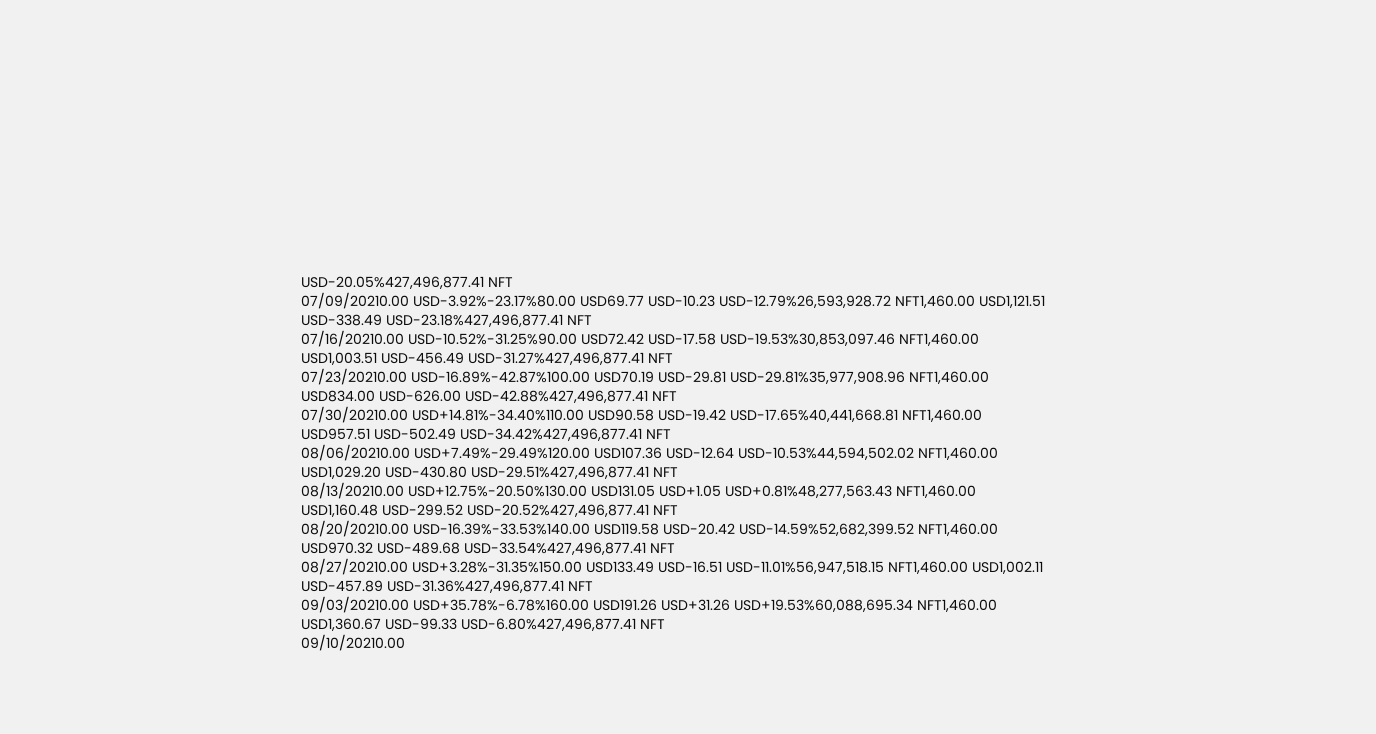USD-20.05%427,496,877.41 NFT
07/09/20210.00 USD-3.92%-23.17%80.00 USD69.77 USD-10.23 USD-12.79%26,593,928.72 NFT1,460.00 USD1,121.51 USD-338.49 USD-23.18%427,496,877.41 NFT
07/16/20210.00 USD-10.52%-31.25%90.00 USD72.42 USD-17.58 USD-19.53%30,853,097.46 NFT1,460.00 USD1,003.51 USD-456.49 USD-31.27%427,496,877.41 NFT
07/23/20210.00 USD-16.89%-42.87%100.00 USD70.19 USD-29.81 USD-29.81%35,977,908.96 NFT1,460.00 USD834.00 USD-626.00 USD-42.88%427,496,877.41 NFT
07/30/20210.00 USD+14.81%-34.40%110.00 USD90.58 USD-19.42 USD-17.65%40,441,668.81 NFT1,460.00 USD957.51 USD-502.49 USD-34.42%427,496,877.41 NFT
08/06/20210.00 USD+7.49%-29.49%120.00 USD107.36 USD-12.64 USD-10.53%44,594,502.02 NFT1,460.00 USD1,029.20 USD-430.80 USD-29.51%427,496,877.41 NFT
08/13/20210.00 USD+12.75%-20.50%130.00 USD131.05 USD+1.05 USD+0.81%48,277,563.43 NFT1,460.00 USD1,160.48 USD-299.52 USD-20.52%427,496,877.41 NFT
08/20/20210.00 USD-16.39%-33.53%140.00 USD119.58 USD-20.42 USD-14.59%52,682,399.52 NFT1,460.00 USD970.32 USD-489.68 USD-33.54%427,496,877.41 NFT
08/27/20210.00 USD+3.28%-31.35%150.00 USD133.49 USD-16.51 USD-11.01%56,947,518.15 NFT1,460.00 USD1,002.11 USD-457.89 USD-31.36%427,496,877.41 NFT
09/03/20210.00 USD+35.78%-6.78%160.00 USD191.26 USD+31.26 USD+19.53%60,088,695.34 NFT1,460.00 USD1,360.67 USD-99.33 USD-6.80%427,496,877.41 NFT
09/10/20210.00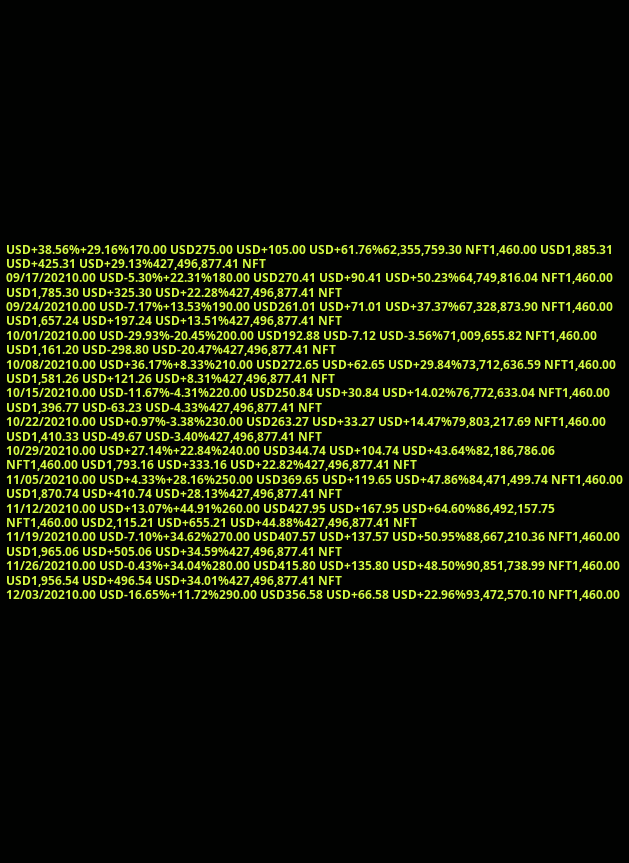USD+38.56%+29.16%170.00 USD275.00 USD+105.00 USD+61.76%62,355,759.30 NFT1,460.00 USD1,885.31 USD+425.31 USD+29.13%427,496,877.41 NFT
09/17/20210.00 USD-5.30%+22.31%180.00 USD270.41 USD+90.41 USD+50.23%64,749,816.04 NFT1,460.00 USD1,785.30 USD+325.30 USD+22.28%427,496,877.41 NFT
09/24/20210.00 USD-7.17%+13.53%190.00 USD261.01 USD+71.01 USD+37.37%67,328,873.90 NFT1,460.00 USD1,657.24 USD+197.24 USD+13.51%427,496,877.41 NFT
10/01/20210.00 USD-29.93%-20.45%200.00 USD192.88 USD-7.12 USD-3.56%71,009,655.82 NFT1,460.00 USD1,161.20 USD-298.80 USD-20.47%427,496,877.41 NFT
10/08/20210.00 USD+36.17%+8.33%210.00 USD272.65 USD+62.65 USD+29.84%73,712,636.59 NFT1,460.00 USD1,581.26 USD+121.26 USD+8.31%427,496,877.41 NFT
10/15/20210.00 USD-11.67%-4.31%220.00 USD250.84 USD+30.84 USD+14.02%76,772,633.04 NFT1,460.00 USD1,396.77 USD-63.23 USD-4.33%427,496,877.41 NFT
10/22/20210.00 USD+0.97%-3.38%230.00 USD263.27 USD+33.27 USD+14.47%79,803,217.69 NFT1,460.00 USD1,410.33 USD-49.67 USD-3.40%427,496,877.41 NFT
10/29/20210.00 USD+27.14%+22.84%240.00 USD344.74 USD+104.74 USD+43.64%82,186,786.06 NFT1,460.00 USD1,793.16 USD+333.16 USD+22.82%427,496,877.41 NFT
11/05/20210.00 USD+4.33%+28.16%250.00 USD369.65 USD+119.65 USD+47.86%84,471,499.74 NFT1,460.00 USD1,870.74 USD+410.74 USD+28.13%427,496,877.41 NFT
11/12/20210.00 USD+13.07%+44.91%260.00 USD427.95 USD+167.95 USD+64.60%86,492,157.75 NFT1,460.00 USD2,115.21 USD+655.21 USD+44.88%427,496,877.41 NFT
11/19/20210.00 USD-7.10%+34.62%270.00 USD407.57 USD+137.57 USD+50.95%88,667,210.36 NFT1,460.00 USD1,965.06 USD+505.06 USD+34.59%427,496,877.41 NFT
11/26/20210.00 USD-0.43%+34.04%280.00 USD415.80 USD+135.80 USD+48.50%90,851,738.99 NFT1,460.00 USD1,956.54 USD+496.54 USD+34.01%427,496,877.41 NFT
12/03/20210.00 USD-16.65%+11.72%290.00 USD356.58 USD+66.58 USD+22.96%93,472,570.10 NFT1,460.00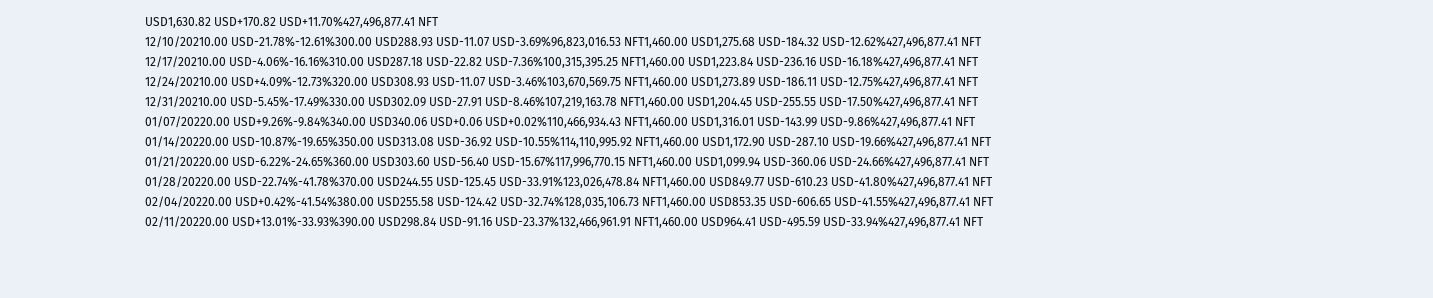USD1,630.82 USD+170.82 USD+11.70%427,496,877.41 NFT
12/10/20210.00 USD-21.78%-12.61%300.00 USD288.93 USD-11.07 USD-3.69%96,823,016.53 NFT1,460.00 USD1,275.68 USD-184.32 USD-12.62%427,496,877.41 NFT
12/17/20210.00 USD-4.06%-16.16%310.00 USD287.18 USD-22.82 USD-7.36%100,315,395.25 NFT1,460.00 USD1,223.84 USD-236.16 USD-16.18%427,496,877.41 NFT
12/24/20210.00 USD+4.09%-12.73%320.00 USD308.93 USD-11.07 USD-3.46%103,670,569.75 NFT1,460.00 USD1,273.89 USD-186.11 USD-12.75%427,496,877.41 NFT
12/31/20210.00 USD-5.45%-17.49%330.00 USD302.09 USD-27.91 USD-8.46%107,219,163.78 NFT1,460.00 USD1,204.45 USD-255.55 USD-17.50%427,496,877.41 NFT
01/07/20220.00 USD+9.26%-9.84%340.00 USD340.06 USD+0.06 USD+0.02%110,466,934.43 NFT1,460.00 USD1,316.01 USD-143.99 USD-9.86%427,496,877.41 NFT
01/14/20220.00 USD-10.87%-19.65%350.00 USD313.08 USD-36.92 USD-10.55%114,110,995.92 NFT1,460.00 USD1,172.90 USD-287.10 USD-19.66%427,496,877.41 NFT
01/21/20220.00 USD-6.22%-24.65%360.00 USD303.60 USD-56.40 USD-15.67%117,996,770.15 NFT1,460.00 USD1,099.94 USD-360.06 USD-24.66%427,496,877.41 NFT
01/28/20220.00 USD-22.74%-41.78%370.00 USD244.55 USD-125.45 USD-33.91%123,026,478.84 NFT1,460.00 USD849.77 USD-610.23 USD-41.80%427,496,877.41 NFT
02/04/20220.00 USD+0.42%-41.54%380.00 USD255.58 USD-124.42 USD-32.74%128,035,106.73 NFT1,460.00 USD853.35 USD-606.65 USD-41.55%427,496,877.41 NFT
02/11/20220.00 USD+13.01%-33.93%390.00 USD298.84 USD-91.16 USD-23.37%132,466,961.91 NFT1,460.00 USD964.41 USD-495.59 USD-33.94%427,496,877.41 NFT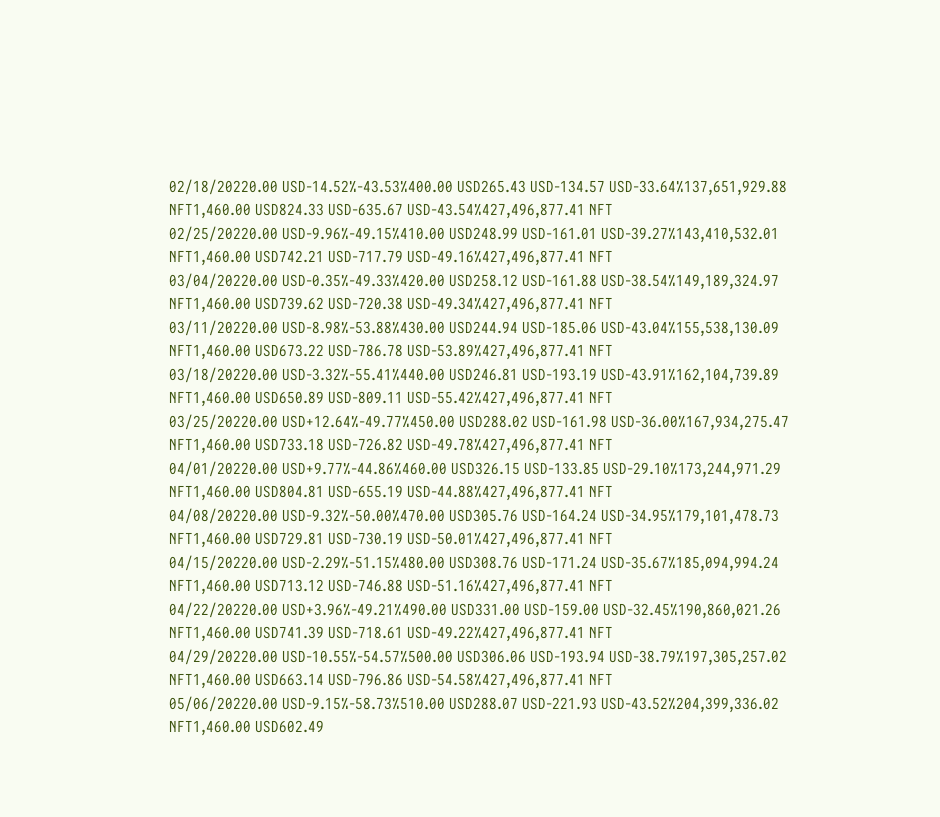02/18/20220.00 USD-14.52%-43.53%400.00 USD265.43 USD-134.57 USD-33.64%137,651,929.88 NFT1,460.00 USD824.33 USD-635.67 USD-43.54%427,496,877.41 NFT
02/25/20220.00 USD-9.96%-49.15%410.00 USD248.99 USD-161.01 USD-39.27%143,410,532.01 NFT1,460.00 USD742.21 USD-717.79 USD-49.16%427,496,877.41 NFT
03/04/20220.00 USD-0.35%-49.33%420.00 USD258.12 USD-161.88 USD-38.54%149,189,324.97 NFT1,460.00 USD739.62 USD-720.38 USD-49.34%427,496,877.41 NFT
03/11/20220.00 USD-8.98%-53.88%430.00 USD244.94 USD-185.06 USD-43.04%155,538,130.09 NFT1,460.00 USD673.22 USD-786.78 USD-53.89%427,496,877.41 NFT
03/18/20220.00 USD-3.32%-55.41%440.00 USD246.81 USD-193.19 USD-43.91%162,104,739.89 NFT1,460.00 USD650.89 USD-809.11 USD-55.42%427,496,877.41 NFT
03/25/20220.00 USD+12.64%-49.77%450.00 USD288.02 USD-161.98 USD-36.00%167,934,275.47 NFT1,460.00 USD733.18 USD-726.82 USD-49.78%427,496,877.41 NFT
04/01/20220.00 USD+9.77%-44.86%460.00 USD326.15 USD-133.85 USD-29.10%173,244,971.29 NFT1,460.00 USD804.81 USD-655.19 USD-44.88%427,496,877.41 NFT
04/08/20220.00 USD-9.32%-50.00%470.00 USD305.76 USD-164.24 USD-34.95%179,101,478.73 NFT1,460.00 USD729.81 USD-730.19 USD-50.01%427,496,877.41 NFT
04/15/20220.00 USD-2.29%-51.15%480.00 USD308.76 USD-171.24 USD-35.67%185,094,994.24 NFT1,460.00 USD713.12 USD-746.88 USD-51.16%427,496,877.41 NFT
04/22/20220.00 USD+3.96%-49.21%490.00 USD331.00 USD-159.00 USD-32.45%190,860,021.26 NFT1,460.00 USD741.39 USD-718.61 USD-49.22%427,496,877.41 NFT
04/29/20220.00 USD-10.55%-54.57%500.00 USD306.06 USD-193.94 USD-38.79%197,305,257.02 NFT1,460.00 USD663.14 USD-796.86 USD-54.58%427,496,877.41 NFT
05/06/20220.00 USD-9.15%-58.73%510.00 USD288.07 USD-221.93 USD-43.52%204,399,336.02 NFT1,460.00 USD602.49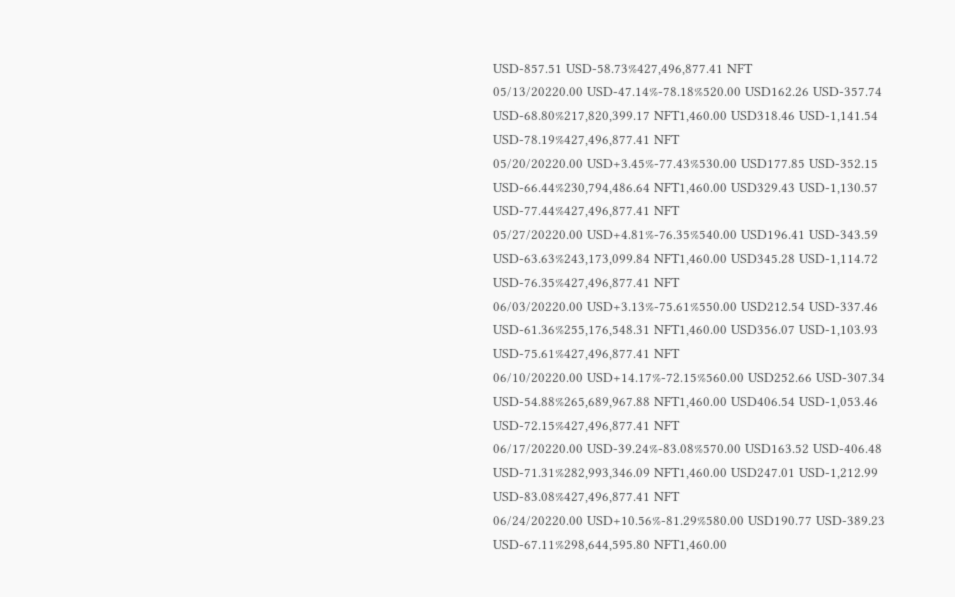USD-857.51 USD-58.73%427,496,877.41 NFT
05/13/20220.00 USD-47.14%-78.18%520.00 USD162.26 USD-357.74 USD-68.80%217,820,399.17 NFT1,460.00 USD318.46 USD-1,141.54 USD-78.19%427,496,877.41 NFT
05/20/20220.00 USD+3.45%-77.43%530.00 USD177.85 USD-352.15 USD-66.44%230,794,486.64 NFT1,460.00 USD329.43 USD-1,130.57 USD-77.44%427,496,877.41 NFT
05/27/20220.00 USD+4.81%-76.35%540.00 USD196.41 USD-343.59 USD-63.63%243,173,099.84 NFT1,460.00 USD345.28 USD-1,114.72 USD-76.35%427,496,877.41 NFT
06/03/20220.00 USD+3.13%-75.61%550.00 USD212.54 USD-337.46 USD-61.36%255,176,548.31 NFT1,460.00 USD356.07 USD-1,103.93 USD-75.61%427,496,877.41 NFT
06/10/20220.00 USD+14.17%-72.15%560.00 USD252.66 USD-307.34 USD-54.88%265,689,967.88 NFT1,460.00 USD406.54 USD-1,053.46 USD-72.15%427,496,877.41 NFT
06/17/20220.00 USD-39.24%-83.08%570.00 USD163.52 USD-406.48 USD-71.31%282,993,346.09 NFT1,460.00 USD247.01 USD-1,212.99 USD-83.08%427,496,877.41 NFT
06/24/20220.00 USD+10.56%-81.29%580.00 USD190.77 USD-389.23 USD-67.11%298,644,595.80 NFT1,460.00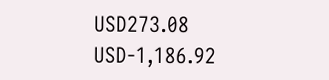USD273.08 USD-1,186.92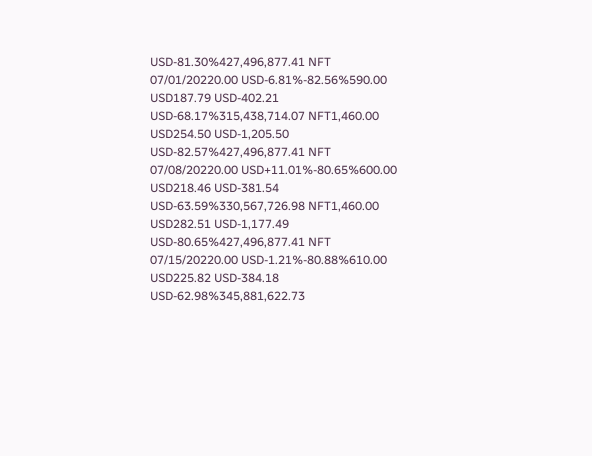USD-81.30%427,496,877.41 NFT
07/01/20220.00 USD-6.81%-82.56%590.00 USD187.79 USD-402.21 USD-68.17%315,438,714.07 NFT1,460.00 USD254.50 USD-1,205.50 USD-82.57%427,496,877.41 NFT
07/08/20220.00 USD+11.01%-80.65%600.00 USD218.46 USD-381.54 USD-63.59%330,567,726.98 NFT1,460.00 USD282.51 USD-1,177.49 USD-80.65%427,496,877.41 NFT
07/15/20220.00 USD-1.21%-80.88%610.00 USD225.82 USD-384.18 USD-62.98%345,881,622.73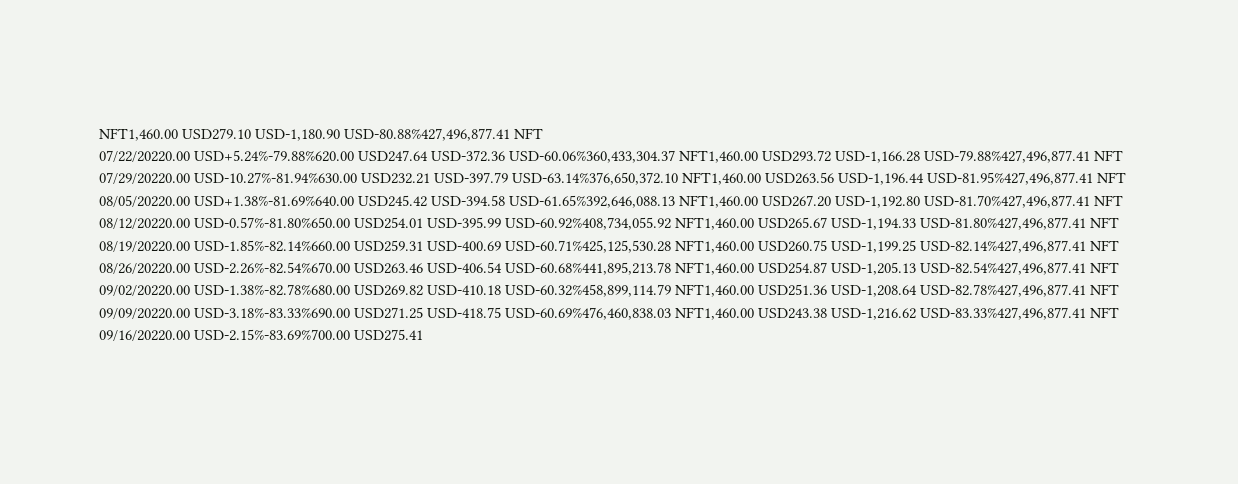NFT1,460.00 USD279.10 USD-1,180.90 USD-80.88%427,496,877.41 NFT
07/22/20220.00 USD+5.24%-79.88%620.00 USD247.64 USD-372.36 USD-60.06%360,433,304.37 NFT1,460.00 USD293.72 USD-1,166.28 USD-79.88%427,496,877.41 NFT
07/29/20220.00 USD-10.27%-81.94%630.00 USD232.21 USD-397.79 USD-63.14%376,650,372.10 NFT1,460.00 USD263.56 USD-1,196.44 USD-81.95%427,496,877.41 NFT
08/05/20220.00 USD+1.38%-81.69%640.00 USD245.42 USD-394.58 USD-61.65%392,646,088.13 NFT1,460.00 USD267.20 USD-1,192.80 USD-81.70%427,496,877.41 NFT
08/12/20220.00 USD-0.57%-81.80%650.00 USD254.01 USD-395.99 USD-60.92%408,734,055.92 NFT1,460.00 USD265.67 USD-1,194.33 USD-81.80%427,496,877.41 NFT
08/19/20220.00 USD-1.85%-82.14%660.00 USD259.31 USD-400.69 USD-60.71%425,125,530.28 NFT1,460.00 USD260.75 USD-1,199.25 USD-82.14%427,496,877.41 NFT
08/26/20220.00 USD-2.26%-82.54%670.00 USD263.46 USD-406.54 USD-60.68%441,895,213.78 NFT1,460.00 USD254.87 USD-1,205.13 USD-82.54%427,496,877.41 NFT
09/02/20220.00 USD-1.38%-82.78%680.00 USD269.82 USD-410.18 USD-60.32%458,899,114.79 NFT1,460.00 USD251.36 USD-1,208.64 USD-82.78%427,496,877.41 NFT
09/09/20220.00 USD-3.18%-83.33%690.00 USD271.25 USD-418.75 USD-60.69%476,460,838.03 NFT1,460.00 USD243.38 USD-1,216.62 USD-83.33%427,496,877.41 NFT
09/16/20220.00 USD-2.15%-83.69%700.00 USD275.41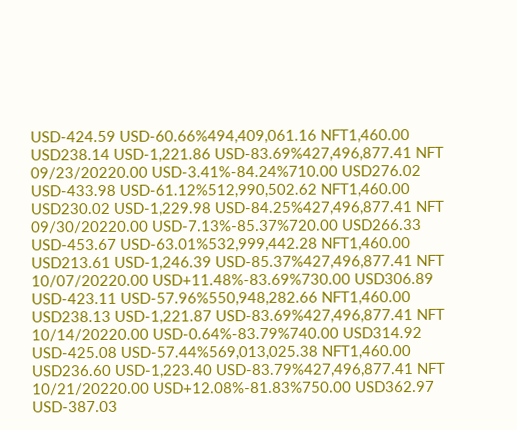USD-424.59 USD-60.66%494,409,061.16 NFT1,460.00 USD238.14 USD-1,221.86 USD-83.69%427,496,877.41 NFT
09/23/20220.00 USD-3.41%-84.24%710.00 USD276.02 USD-433.98 USD-61.12%512,990,502.62 NFT1,460.00 USD230.02 USD-1,229.98 USD-84.25%427,496,877.41 NFT
09/30/20220.00 USD-7.13%-85.37%720.00 USD266.33 USD-453.67 USD-63.01%532,999,442.28 NFT1,460.00 USD213.61 USD-1,246.39 USD-85.37%427,496,877.41 NFT
10/07/20220.00 USD+11.48%-83.69%730.00 USD306.89 USD-423.11 USD-57.96%550,948,282.66 NFT1,460.00 USD238.13 USD-1,221.87 USD-83.69%427,496,877.41 NFT
10/14/20220.00 USD-0.64%-83.79%740.00 USD314.92 USD-425.08 USD-57.44%569,013,025.38 NFT1,460.00 USD236.60 USD-1,223.40 USD-83.79%427,496,877.41 NFT
10/21/20220.00 USD+12.08%-81.83%750.00 USD362.97 USD-387.03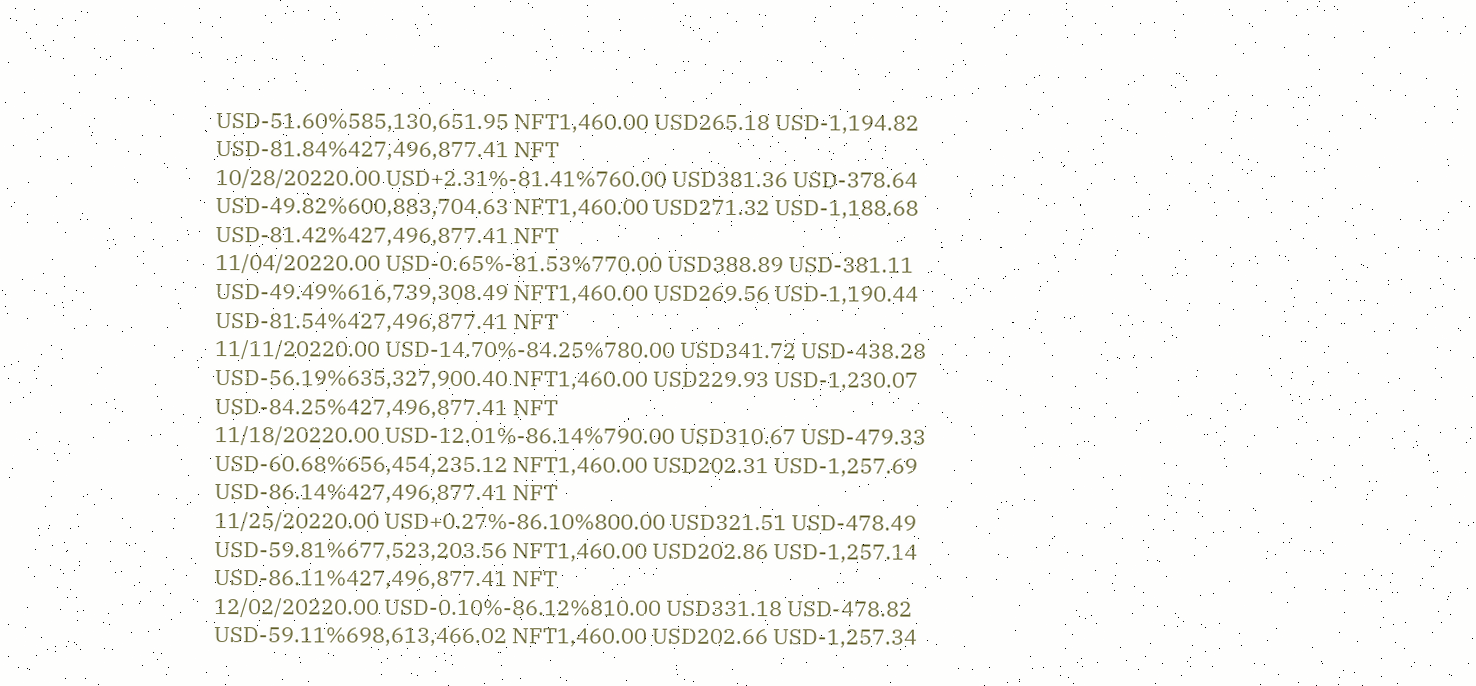USD-51.60%585,130,651.95 NFT1,460.00 USD265.18 USD-1,194.82 USD-81.84%427,496,877.41 NFT
10/28/20220.00 USD+2.31%-81.41%760.00 USD381.36 USD-378.64 USD-49.82%600,883,704.63 NFT1,460.00 USD271.32 USD-1,188.68 USD-81.42%427,496,877.41 NFT
11/04/20220.00 USD-0.65%-81.53%770.00 USD388.89 USD-381.11 USD-49.49%616,739,308.49 NFT1,460.00 USD269.56 USD-1,190.44 USD-81.54%427,496,877.41 NFT
11/11/20220.00 USD-14.70%-84.25%780.00 USD341.72 USD-438.28 USD-56.19%635,327,900.40 NFT1,460.00 USD229.93 USD-1,230.07 USD-84.25%427,496,877.41 NFT
11/18/20220.00 USD-12.01%-86.14%790.00 USD310.67 USD-479.33 USD-60.68%656,454,235.12 NFT1,460.00 USD202.31 USD-1,257.69 USD-86.14%427,496,877.41 NFT
11/25/20220.00 USD+0.27%-86.10%800.00 USD321.51 USD-478.49 USD-59.81%677,523,203.56 NFT1,460.00 USD202.86 USD-1,257.14 USD-86.11%427,496,877.41 NFT
12/02/20220.00 USD-0.10%-86.12%810.00 USD331.18 USD-478.82 USD-59.11%698,613,466.02 NFT1,460.00 USD202.66 USD-1,257.34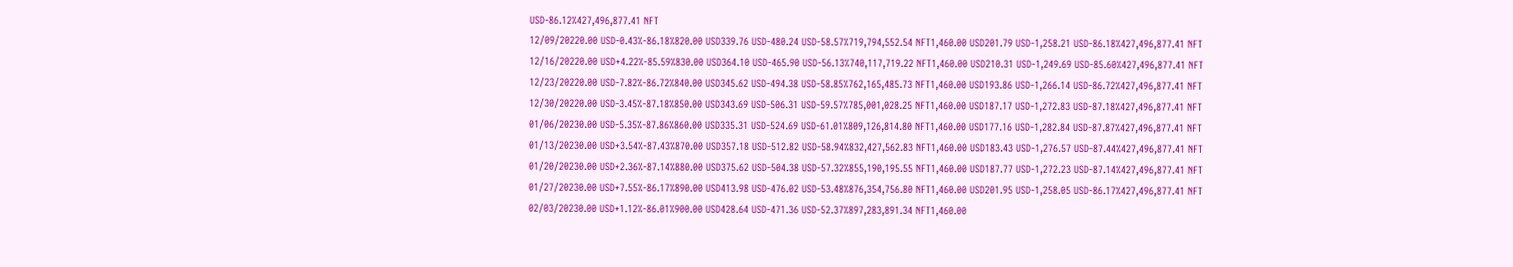USD-86.12%427,496,877.41 NFT
12/09/20220.00 USD-0.43%-86.18%820.00 USD339.76 USD-480.24 USD-58.57%719,794,552.54 NFT1,460.00 USD201.79 USD-1,258.21 USD-86.18%427,496,877.41 NFT
12/16/20220.00 USD+4.22%-85.59%830.00 USD364.10 USD-465.90 USD-56.13%740,117,719.22 NFT1,460.00 USD210.31 USD-1,249.69 USD-85.60%427,496,877.41 NFT
12/23/20220.00 USD-7.82%-86.72%840.00 USD345.62 USD-494.38 USD-58.85%762,165,485.73 NFT1,460.00 USD193.86 USD-1,266.14 USD-86.72%427,496,877.41 NFT
12/30/20220.00 USD-3.45%-87.18%850.00 USD343.69 USD-506.31 USD-59.57%785,001,028.25 NFT1,460.00 USD187.17 USD-1,272.83 USD-87.18%427,496,877.41 NFT
01/06/20230.00 USD-5.35%-87.86%860.00 USD335.31 USD-524.69 USD-61.01%809,126,814.80 NFT1,460.00 USD177.16 USD-1,282.84 USD-87.87%427,496,877.41 NFT
01/13/20230.00 USD+3.54%-87.43%870.00 USD357.18 USD-512.82 USD-58.94%832,427,562.83 NFT1,460.00 USD183.43 USD-1,276.57 USD-87.44%427,496,877.41 NFT
01/20/20230.00 USD+2.36%-87.14%880.00 USD375.62 USD-504.38 USD-57.32%855,190,195.55 NFT1,460.00 USD187.77 USD-1,272.23 USD-87.14%427,496,877.41 NFT
01/27/20230.00 USD+7.55%-86.17%890.00 USD413.98 USD-476.02 USD-53.48%876,354,756.80 NFT1,460.00 USD201.95 USD-1,258.05 USD-86.17%427,496,877.41 NFT
02/03/20230.00 USD+1.12%-86.01%900.00 USD428.64 USD-471.36 USD-52.37%897,283,891.34 NFT1,460.00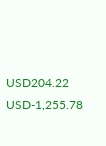USD204.22 USD-1,255.78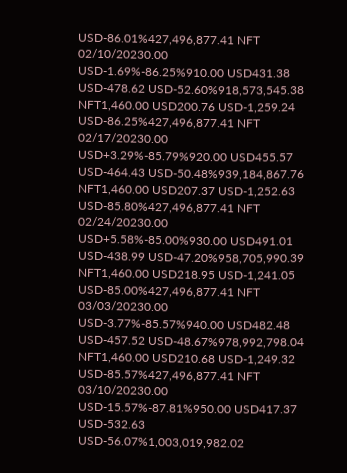USD-86.01%427,496,877.41 NFT
02/10/20230.00 USD-1.69%-86.25%910.00 USD431.38 USD-478.62 USD-52.60%918,573,545.38 NFT1,460.00 USD200.76 USD-1,259.24 USD-86.25%427,496,877.41 NFT
02/17/20230.00 USD+3.29%-85.79%920.00 USD455.57 USD-464.43 USD-50.48%939,184,867.76 NFT1,460.00 USD207.37 USD-1,252.63 USD-85.80%427,496,877.41 NFT
02/24/20230.00 USD+5.58%-85.00%930.00 USD491.01 USD-438.99 USD-47.20%958,705,990.39 NFT1,460.00 USD218.95 USD-1,241.05 USD-85.00%427,496,877.41 NFT
03/03/20230.00 USD-3.77%-85.57%940.00 USD482.48 USD-457.52 USD-48.67%978,992,798.04 NFT1,460.00 USD210.68 USD-1,249.32 USD-85.57%427,496,877.41 NFT
03/10/20230.00 USD-15.57%-87.81%950.00 USD417.37 USD-532.63 USD-56.07%1,003,019,982.02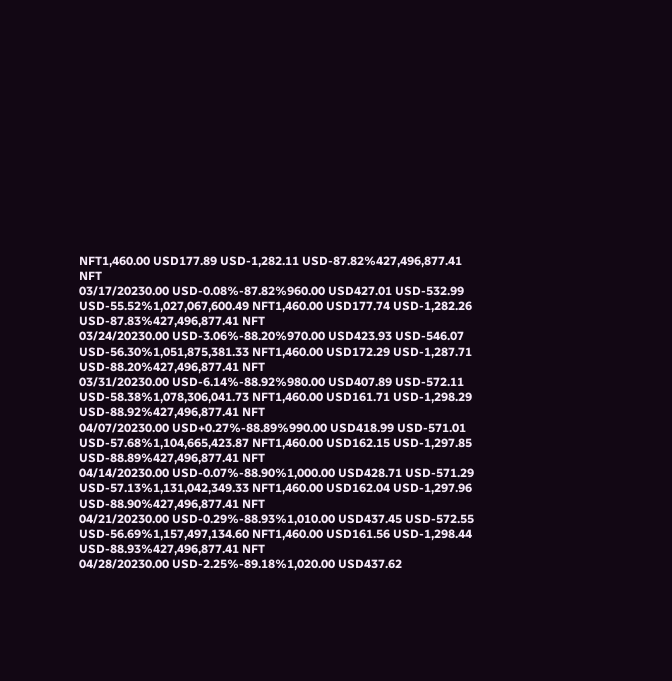NFT1,460.00 USD177.89 USD-1,282.11 USD-87.82%427,496,877.41 NFT
03/17/20230.00 USD-0.08%-87.82%960.00 USD427.01 USD-532.99 USD-55.52%1,027,067,600.49 NFT1,460.00 USD177.74 USD-1,282.26 USD-87.83%427,496,877.41 NFT
03/24/20230.00 USD-3.06%-88.20%970.00 USD423.93 USD-546.07 USD-56.30%1,051,875,381.33 NFT1,460.00 USD172.29 USD-1,287.71 USD-88.20%427,496,877.41 NFT
03/31/20230.00 USD-6.14%-88.92%980.00 USD407.89 USD-572.11 USD-58.38%1,078,306,041.73 NFT1,460.00 USD161.71 USD-1,298.29 USD-88.92%427,496,877.41 NFT
04/07/20230.00 USD+0.27%-88.89%990.00 USD418.99 USD-571.01 USD-57.68%1,104,665,423.87 NFT1,460.00 USD162.15 USD-1,297.85 USD-88.89%427,496,877.41 NFT
04/14/20230.00 USD-0.07%-88.90%1,000.00 USD428.71 USD-571.29 USD-57.13%1,131,042,349.33 NFT1,460.00 USD162.04 USD-1,297.96 USD-88.90%427,496,877.41 NFT
04/21/20230.00 USD-0.29%-88.93%1,010.00 USD437.45 USD-572.55 USD-56.69%1,157,497,134.60 NFT1,460.00 USD161.56 USD-1,298.44 USD-88.93%427,496,877.41 NFT
04/28/20230.00 USD-2.25%-89.18%1,020.00 USD437.62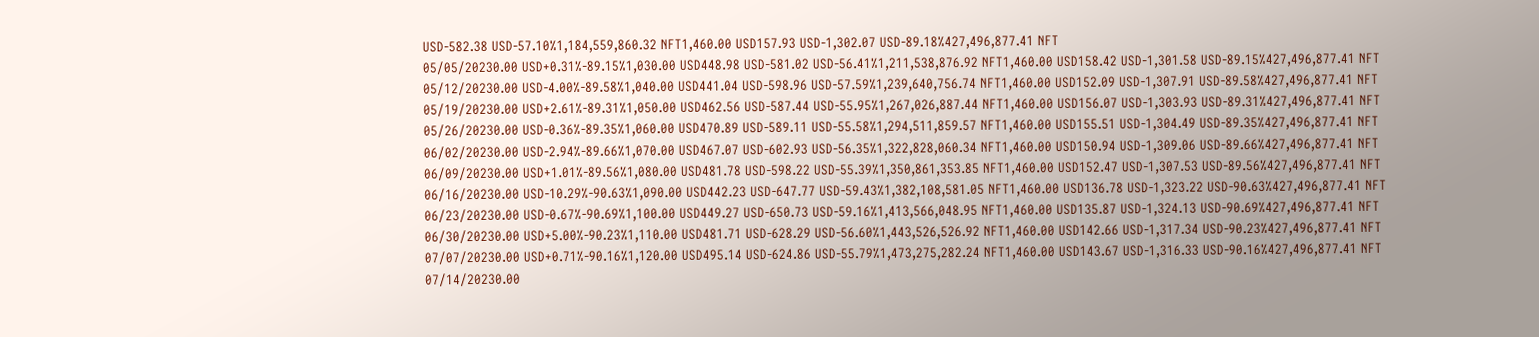USD-582.38 USD-57.10%1,184,559,860.32 NFT1,460.00 USD157.93 USD-1,302.07 USD-89.18%427,496,877.41 NFT
05/05/20230.00 USD+0.31%-89.15%1,030.00 USD448.98 USD-581.02 USD-56.41%1,211,538,876.92 NFT1,460.00 USD158.42 USD-1,301.58 USD-89.15%427,496,877.41 NFT
05/12/20230.00 USD-4.00%-89.58%1,040.00 USD441.04 USD-598.96 USD-57.59%1,239,640,756.74 NFT1,460.00 USD152.09 USD-1,307.91 USD-89.58%427,496,877.41 NFT
05/19/20230.00 USD+2.61%-89.31%1,050.00 USD462.56 USD-587.44 USD-55.95%1,267,026,887.44 NFT1,460.00 USD156.07 USD-1,303.93 USD-89.31%427,496,877.41 NFT
05/26/20230.00 USD-0.36%-89.35%1,060.00 USD470.89 USD-589.11 USD-55.58%1,294,511,859.57 NFT1,460.00 USD155.51 USD-1,304.49 USD-89.35%427,496,877.41 NFT
06/02/20230.00 USD-2.94%-89.66%1,070.00 USD467.07 USD-602.93 USD-56.35%1,322,828,060.34 NFT1,460.00 USD150.94 USD-1,309.06 USD-89.66%427,496,877.41 NFT
06/09/20230.00 USD+1.01%-89.56%1,080.00 USD481.78 USD-598.22 USD-55.39%1,350,861,353.85 NFT1,460.00 USD152.47 USD-1,307.53 USD-89.56%427,496,877.41 NFT
06/16/20230.00 USD-10.29%-90.63%1,090.00 USD442.23 USD-647.77 USD-59.43%1,382,108,581.05 NFT1,460.00 USD136.78 USD-1,323.22 USD-90.63%427,496,877.41 NFT
06/23/20230.00 USD-0.67%-90.69%1,100.00 USD449.27 USD-650.73 USD-59.16%1,413,566,048.95 NFT1,460.00 USD135.87 USD-1,324.13 USD-90.69%427,496,877.41 NFT
06/30/20230.00 USD+5.00%-90.23%1,110.00 USD481.71 USD-628.29 USD-56.60%1,443,526,526.92 NFT1,460.00 USD142.66 USD-1,317.34 USD-90.23%427,496,877.41 NFT
07/07/20230.00 USD+0.71%-90.16%1,120.00 USD495.14 USD-624.86 USD-55.79%1,473,275,282.24 NFT1,460.00 USD143.67 USD-1,316.33 USD-90.16%427,496,877.41 NFT
07/14/20230.00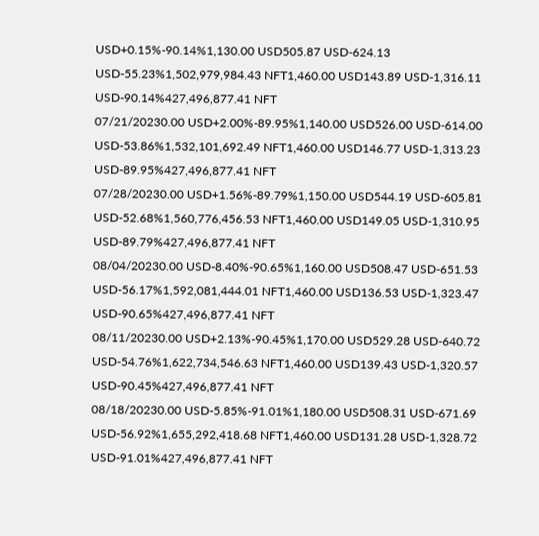USD+0.15%-90.14%1,130.00 USD505.87 USD-624.13 USD-55.23%1,502,979,984.43 NFT1,460.00 USD143.89 USD-1,316.11 USD-90.14%427,496,877.41 NFT
07/21/20230.00 USD+2.00%-89.95%1,140.00 USD526.00 USD-614.00 USD-53.86%1,532,101,692.49 NFT1,460.00 USD146.77 USD-1,313.23 USD-89.95%427,496,877.41 NFT
07/28/20230.00 USD+1.56%-89.79%1,150.00 USD544.19 USD-605.81 USD-52.68%1,560,776,456.53 NFT1,460.00 USD149.05 USD-1,310.95 USD-89.79%427,496,877.41 NFT
08/04/20230.00 USD-8.40%-90.65%1,160.00 USD508.47 USD-651.53 USD-56.17%1,592,081,444.01 NFT1,460.00 USD136.53 USD-1,323.47 USD-90.65%427,496,877.41 NFT
08/11/20230.00 USD+2.13%-90.45%1,170.00 USD529.28 USD-640.72 USD-54.76%1,622,734,546.63 NFT1,460.00 USD139.43 USD-1,320.57 USD-90.45%427,496,877.41 NFT
08/18/20230.00 USD-5.85%-91.01%1,180.00 USD508.31 USD-671.69 USD-56.92%1,655,292,418.68 NFT1,460.00 USD131.28 USD-1,328.72 USD-91.01%427,496,877.41 NFT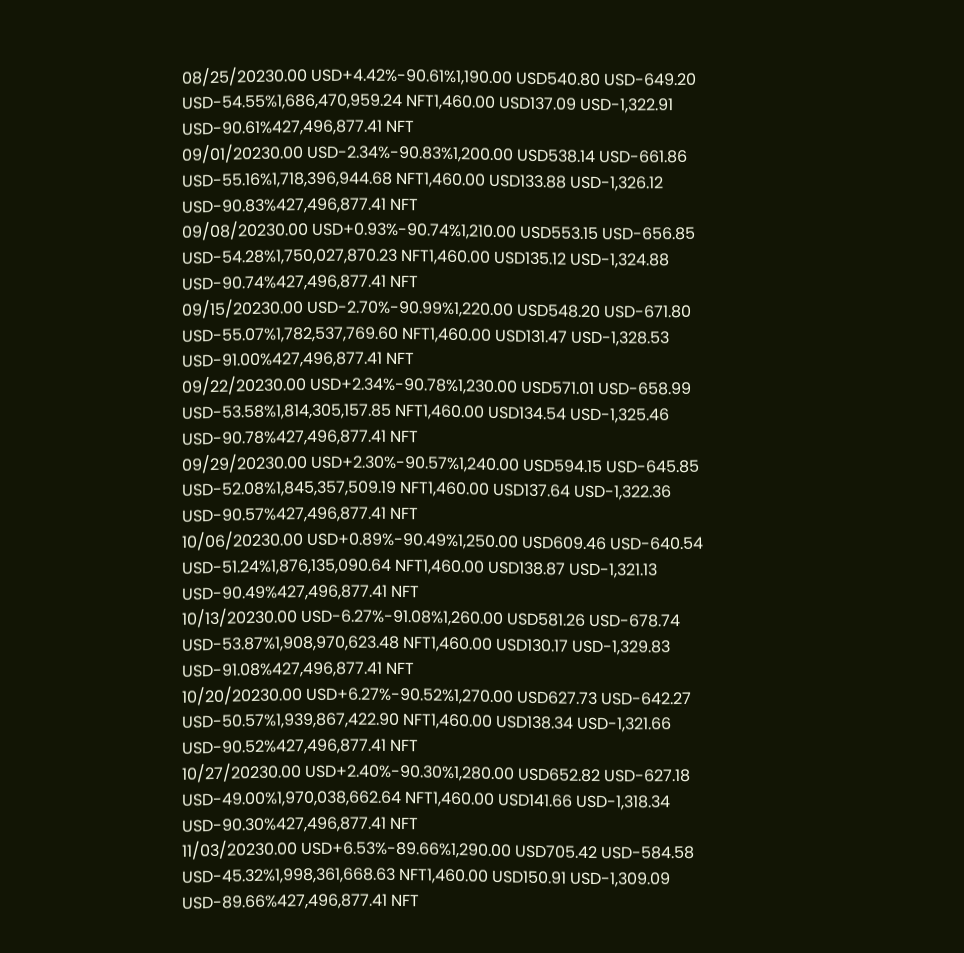08/25/20230.00 USD+4.42%-90.61%1,190.00 USD540.80 USD-649.20 USD-54.55%1,686,470,959.24 NFT1,460.00 USD137.09 USD-1,322.91 USD-90.61%427,496,877.41 NFT
09/01/20230.00 USD-2.34%-90.83%1,200.00 USD538.14 USD-661.86 USD-55.16%1,718,396,944.68 NFT1,460.00 USD133.88 USD-1,326.12 USD-90.83%427,496,877.41 NFT
09/08/20230.00 USD+0.93%-90.74%1,210.00 USD553.15 USD-656.85 USD-54.28%1,750,027,870.23 NFT1,460.00 USD135.12 USD-1,324.88 USD-90.74%427,496,877.41 NFT
09/15/20230.00 USD-2.70%-90.99%1,220.00 USD548.20 USD-671.80 USD-55.07%1,782,537,769.60 NFT1,460.00 USD131.47 USD-1,328.53 USD-91.00%427,496,877.41 NFT
09/22/20230.00 USD+2.34%-90.78%1,230.00 USD571.01 USD-658.99 USD-53.58%1,814,305,157.85 NFT1,460.00 USD134.54 USD-1,325.46 USD-90.78%427,496,877.41 NFT
09/29/20230.00 USD+2.30%-90.57%1,240.00 USD594.15 USD-645.85 USD-52.08%1,845,357,509.19 NFT1,460.00 USD137.64 USD-1,322.36 USD-90.57%427,496,877.41 NFT
10/06/20230.00 USD+0.89%-90.49%1,250.00 USD609.46 USD-640.54 USD-51.24%1,876,135,090.64 NFT1,460.00 USD138.87 USD-1,321.13 USD-90.49%427,496,877.41 NFT
10/13/20230.00 USD-6.27%-91.08%1,260.00 USD581.26 USD-678.74 USD-53.87%1,908,970,623.48 NFT1,460.00 USD130.17 USD-1,329.83 USD-91.08%427,496,877.41 NFT
10/20/20230.00 USD+6.27%-90.52%1,270.00 USD627.73 USD-642.27 USD-50.57%1,939,867,422.90 NFT1,460.00 USD138.34 USD-1,321.66 USD-90.52%427,496,877.41 NFT
10/27/20230.00 USD+2.40%-90.30%1,280.00 USD652.82 USD-627.18 USD-49.00%1,970,038,662.64 NFT1,460.00 USD141.66 USD-1,318.34 USD-90.30%427,496,877.41 NFT
11/03/20230.00 USD+6.53%-89.66%1,290.00 USD705.42 USD-584.58 USD-45.32%1,998,361,668.63 NFT1,460.00 USD150.91 USD-1,309.09 USD-89.66%427,496,877.41 NFT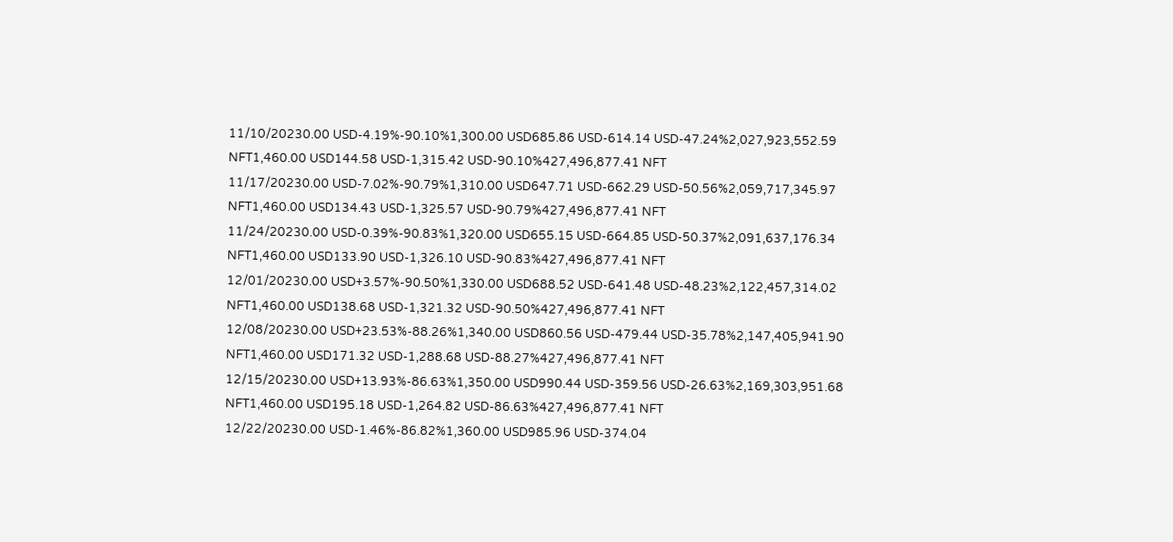11/10/20230.00 USD-4.19%-90.10%1,300.00 USD685.86 USD-614.14 USD-47.24%2,027,923,552.59 NFT1,460.00 USD144.58 USD-1,315.42 USD-90.10%427,496,877.41 NFT
11/17/20230.00 USD-7.02%-90.79%1,310.00 USD647.71 USD-662.29 USD-50.56%2,059,717,345.97 NFT1,460.00 USD134.43 USD-1,325.57 USD-90.79%427,496,877.41 NFT
11/24/20230.00 USD-0.39%-90.83%1,320.00 USD655.15 USD-664.85 USD-50.37%2,091,637,176.34 NFT1,460.00 USD133.90 USD-1,326.10 USD-90.83%427,496,877.41 NFT
12/01/20230.00 USD+3.57%-90.50%1,330.00 USD688.52 USD-641.48 USD-48.23%2,122,457,314.02 NFT1,460.00 USD138.68 USD-1,321.32 USD-90.50%427,496,877.41 NFT
12/08/20230.00 USD+23.53%-88.26%1,340.00 USD860.56 USD-479.44 USD-35.78%2,147,405,941.90 NFT1,460.00 USD171.32 USD-1,288.68 USD-88.27%427,496,877.41 NFT
12/15/20230.00 USD+13.93%-86.63%1,350.00 USD990.44 USD-359.56 USD-26.63%2,169,303,951.68 NFT1,460.00 USD195.18 USD-1,264.82 USD-86.63%427,496,877.41 NFT
12/22/20230.00 USD-1.46%-86.82%1,360.00 USD985.96 USD-374.04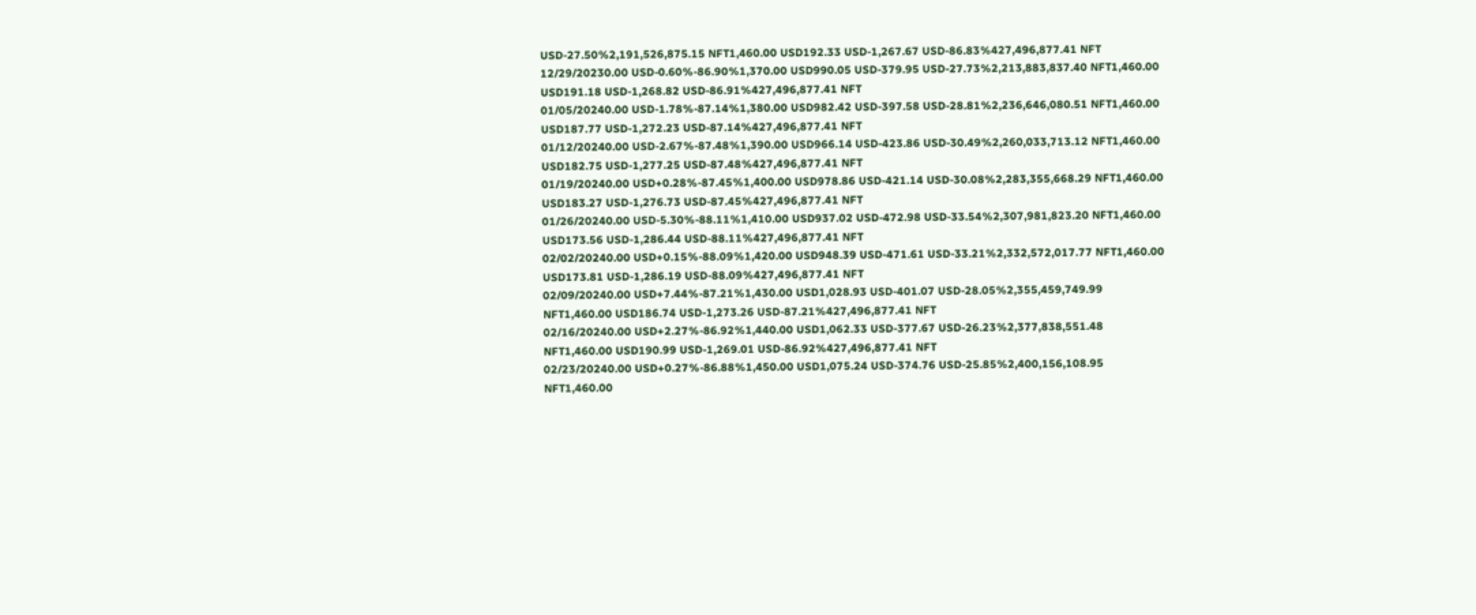USD-27.50%2,191,526,875.15 NFT1,460.00 USD192.33 USD-1,267.67 USD-86.83%427,496,877.41 NFT
12/29/20230.00 USD-0.60%-86.90%1,370.00 USD990.05 USD-379.95 USD-27.73%2,213,883,837.40 NFT1,460.00 USD191.18 USD-1,268.82 USD-86.91%427,496,877.41 NFT
01/05/20240.00 USD-1.78%-87.14%1,380.00 USD982.42 USD-397.58 USD-28.81%2,236,646,080.51 NFT1,460.00 USD187.77 USD-1,272.23 USD-87.14%427,496,877.41 NFT
01/12/20240.00 USD-2.67%-87.48%1,390.00 USD966.14 USD-423.86 USD-30.49%2,260,033,713.12 NFT1,460.00 USD182.75 USD-1,277.25 USD-87.48%427,496,877.41 NFT
01/19/20240.00 USD+0.28%-87.45%1,400.00 USD978.86 USD-421.14 USD-30.08%2,283,355,668.29 NFT1,460.00 USD183.27 USD-1,276.73 USD-87.45%427,496,877.41 NFT
01/26/20240.00 USD-5.30%-88.11%1,410.00 USD937.02 USD-472.98 USD-33.54%2,307,981,823.20 NFT1,460.00 USD173.56 USD-1,286.44 USD-88.11%427,496,877.41 NFT
02/02/20240.00 USD+0.15%-88.09%1,420.00 USD948.39 USD-471.61 USD-33.21%2,332,572,017.77 NFT1,460.00 USD173.81 USD-1,286.19 USD-88.09%427,496,877.41 NFT
02/09/20240.00 USD+7.44%-87.21%1,430.00 USD1,028.93 USD-401.07 USD-28.05%2,355,459,749.99 NFT1,460.00 USD186.74 USD-1,273.26 USD-87.21%427,496,877.41 NFT
02/16/20240.00 USD+2.27%-86.92%1,440.00 USD1,062.33 USD-377.67 USD-26.23%2,377,838,551.48 NFT1,460.00 USD190.99 USD-1,269.01 USD-86.92%427,496,877.41 NFT
02/23/20240.00 USD+0.27%-86.88%1,450.00 USD1,075.24 USD-374.76 USD-25.85%2,400,156,108.95 NFT1,460.00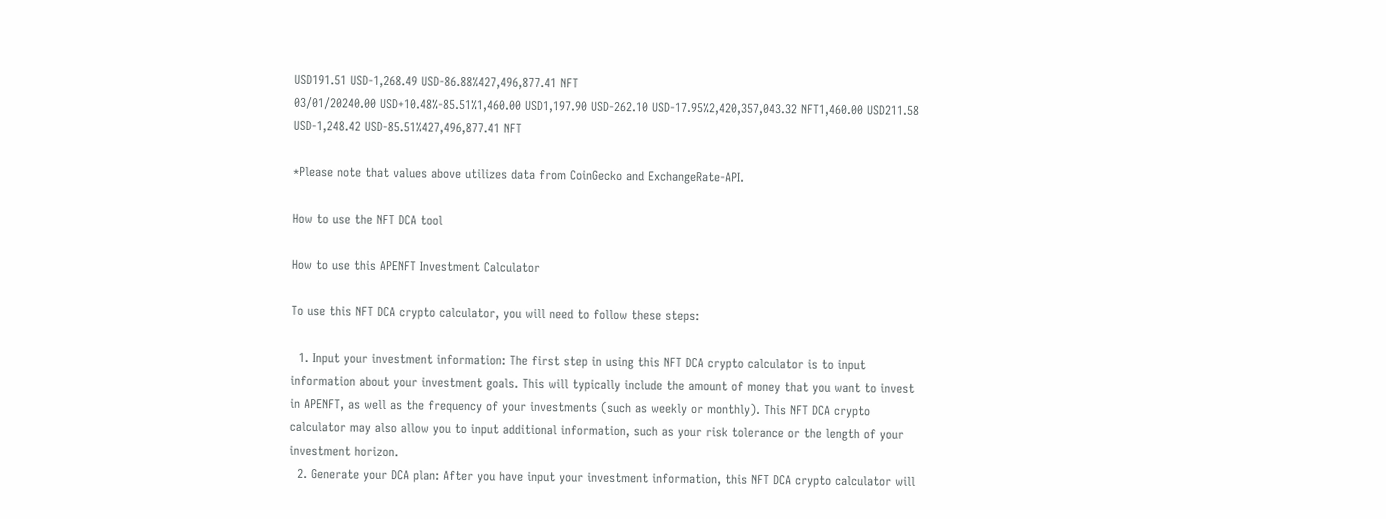USD191.51 USD-1,268.49 USD-86.88%427,496,877.41 NFT
03/01/20240.00 USD+10.48%-85.51%1,460.00 USD1,197.90 USD-262.10 USD-17.95%2,420,357,043.32 NFT1,460.00 USD211.58 USD-1,248.42 USD-85.51%427,496,877.41 NFT

*Please note that values above utilizes data from CoinGecko and ExchangeRate-API.

How to use the NFT DCA tool

How to use this APENFT Investment Calculator

To use this NFT DCA crypto calculator, you will need to follow these steps:

  1. Input your investment information: The first step in using this NFT DCA crypto calculator is to input information about your investment goals. This will typically include the amount of money that you want to invest in APENFT, as well as the frequency of your investments (such as weekly or monthly). This NFT DCA crypto calculator may also allow you to input additional information, such as your risk tolerance or the length of your investment horizon.
  2. Generate your DCA plan: After you have input your investment information, this NFT DCA crypto calculator will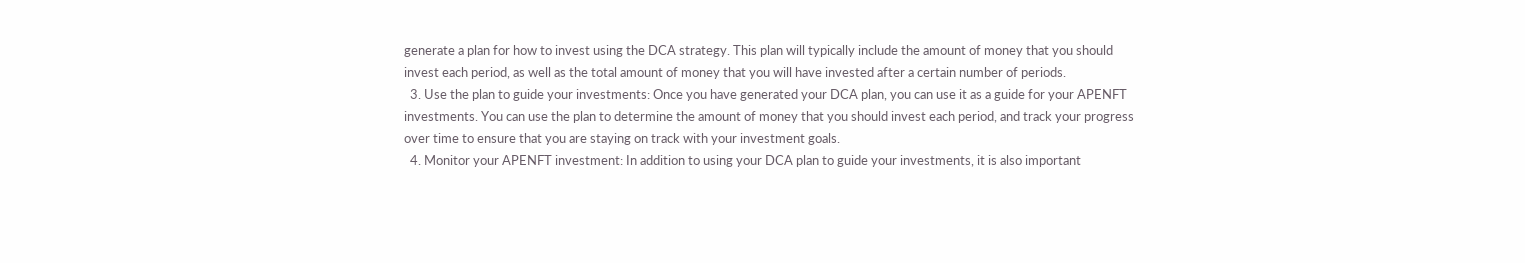generate a plan for how to invest using the DCA strategy. This plan will typically include the amount of money that you should invest each period, as well as the total amount of money that you will have invested after a certain number of periods.
  3. Use the plan to guide your investments: Once you have generated your DCA plan, you can use it as a guide for your APENFT investments. You can use the plan to determine the amount of money that you should invest each period, and track your progress over time to ensure that you are staying on track with your investment goals.
  4. Monitor your APENFT investment: In addition to using your DCA plan to guide your investments, it is also important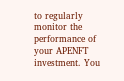to regularly monitor the performance of your APENFT investment. You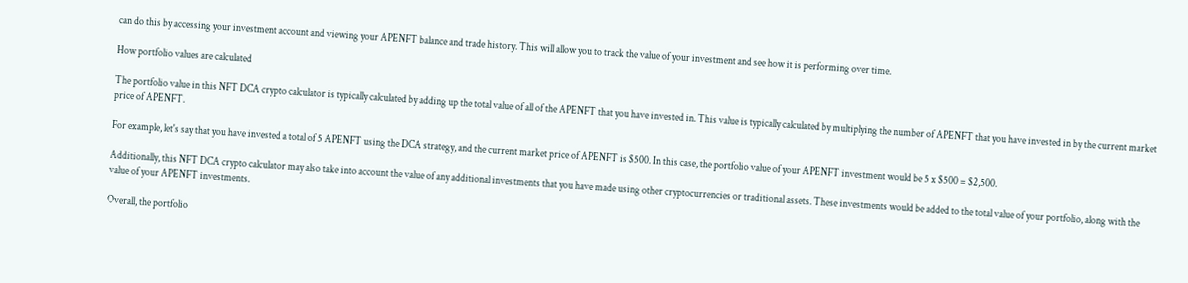can do this by accessing your investment account and viewing your APENFT balance and trade history. This will allow you to track the value of your investment and see how it is performing over time.

How portfolio values are calculated

The portfolio value in this NFT DCA crypto calculator is typically calculated by adding up the total value of all of the APENFT that you have invested in. This value is typically calculated by multiplying the number of APENFT that you have invested in by the current market price of APENFT.

For example, let's say that you have invested a total of 5 APENFT using the DCA strategy, and the current market price of APENFT is $500. In this case, the portfolio value of your APENFT investment would be 5 x $500 = $2,500.

Additionally, this NFT DCA crypto calculator may also take into account the value of any additional investments that you have made using other cryptocurrencies or traditional assets. These investments would be added to the total value of your portfolio, along with the value of your APENFT investments.

Overall, the portfolio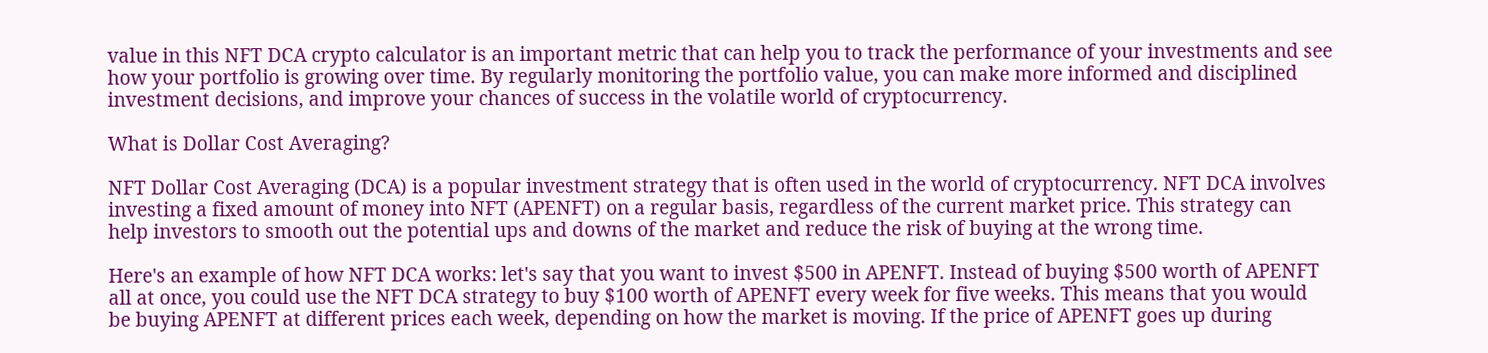value in this NFT DCA crypto calculator is an important metric that can help you to track the performance of your investments and see how your portfolio is growing over time. By regularly monitoring the portfolio value, you can make more informed and disciplined investment decisions, and improve your chances of success in the volatile world of cryptocurrency.

What is Dollar Cost Averaging?

NFT Dollar Cost Averaging (DCA) is a popular investment strategy that is often used in the world of cryptocurrency. NFT DCA involves investing a fixed amount of money into NFT (APENFT) on a regular basis, regardless of the current market price. This strategy can help investors to smooth out the potential ups and downs of the market and reduce the risk of buying at the wrong time.

Here's an example of how NFT DCA works: let's say that you want to invest $500 in APENFT. Instead of buying $500 worth of APENFT all at once, you could use the NFT DCA strategy to buy $100 worth of APENFT every week for five weeks. This means that you would be buying APENFT at different prices each week, depending on how the market is moving. If the price of APENFT goes up during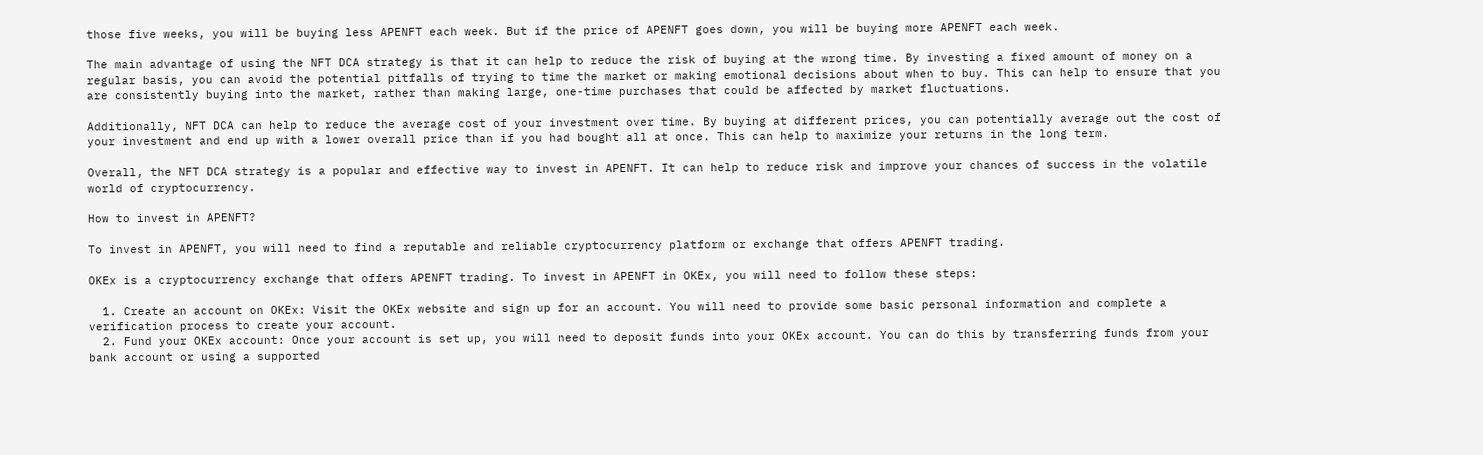those five weeks, you will be buying less APENFT each week. But if the price of APENFT goes down, you will be buying more APENFT each week.

The main advantage of using the NFT DCA strategy is that it can help to reduce the risk of buying at the wrong time. By investing a fixed amount of money on a regular basis, you can avoid the potential pitfalls of trying to time the market or making emotional decisions about when to buy. This can help to ensure that you are consistently buying into the market, rather than making large, one-time purchases that could be affected by market fluctuations.

Additionally, NFT DCA can help to reduce the average cost of your investment over time. By buying at different prices, you can potentially average out the cost of your investment and end up with a lower overall price than if you had bought all at once. This can help to maximize your returns in the long term.

Overall, the NFT DCA strategy is a popular and effective way to invest in APENFT. It can help to reduce risk and improve your chances of success in the volatile world of cryptocurrency.

How to invest in APENFT?

To invest in APENFT, you will need to find a reputable and reliable cryptocurrency platform or exchange that offers APENFT trading.

OKEx is a cryptocurrency exchange that offers APENFT trading. To invest in APENFT in OKEx, you will need to follow these steps:

  1. Create an account on OKEx: Visit the OKEx website and sign up for an account. You will need to provide some basic personal information and complete a verification process to create your account.
  2. Fund your OKEx account: Once your account is set up, you will need to deposit funds into your OKEx account. You can do this by transferring funds from your bank account or using a supported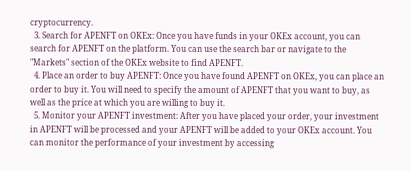cryptocurrency.
  3. Search for APENFT on OKEx: Once you have funds in your OKEx account, you can search for APENFT on the platform. You can use the search bar or navigate to the "Markets" section of the OKEx website to find APENFT.
  4. Place an order to buy APENFT: Once you have found APENFT on OKEx, you can place an order to buy it. You will need to specify the amount of APENFT that you want to buy, as well as the price at which you are willing to buy it.
  5. Monitor your APENFT investment: After you have placed your order, your investment in APENFT will be processed and your APENFT will be added to your OKEx account. You can monitor the performance of your investment by accessing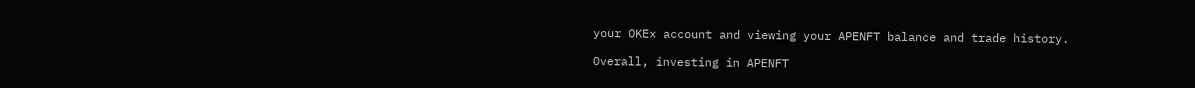your OKEx account and viewing your APENFT balance and trade history.

Overall, investing in APENFT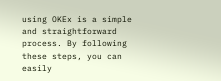using OKEx is a simple and straightforward process. By following these steps, you can easily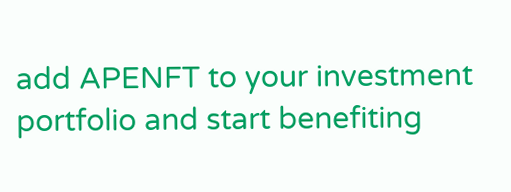add APENFT to your investment portfolio and start benefiting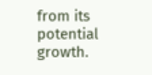from its potential growth.